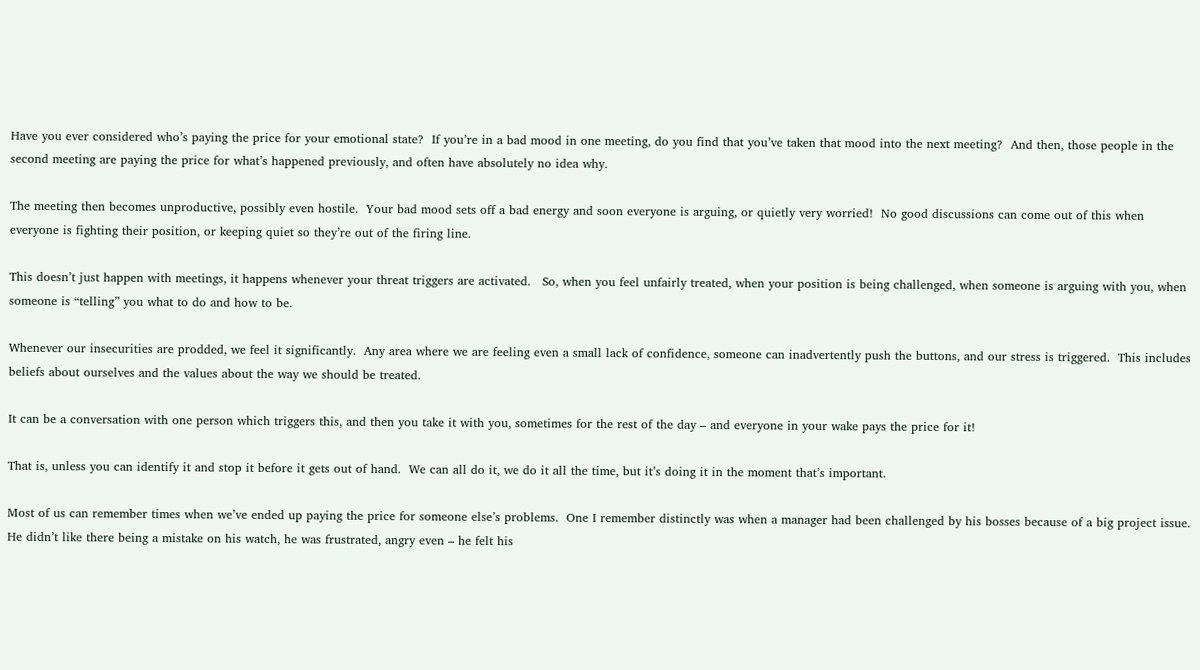Have you ever considered who’s paying the price for your emotional state?  If you’re in a bad mood in one meeting, do you find that you’ve taken that mood into the next meeting?  And then, those people in the second meeting are paying the price for what’s happened previously, and often have absolutely no idea why.

The meeting then becomes unproductive, possibly even hostile.  Your bad mood sets off a bad energy and soon everyone is arguing, or quietly very worried!  No good discussions can come out of this when everyone is fighting their position, or keeping quiet so they’re out of the firing line.

This doesn’t just happen with meetings, it happens whenever your threat triggers are activated.   So, when you feel unfairly treated, when your position is being challenged, when someone is arguing with you, when someone is “telling” you what to do and how to be.

Whenever our insecurities are prodded, we feel it significantly.  Any area where we are feeling even a small lack of confidence, someone can inadvertently push the buttons, and our stress is triggered.  This includes beliefs about ourselves and the values about the way we should be treated.

It can be a conversation with one person which triggers this, and then you take it with you, sometimes for the rest of the day – and everyone in your wake pays the price for it!

That is, unless you can identify it and stop it before it gets out of hand.  We can all do it, we do it all the time, but it’s doing it in the moment that’s important.

Most of us can remember times when we’ve ended up paying the price for someone else’s problems.  One I remember distinctly was when a manager had been challenged by his bosses because of a big project issue.  He didn’t like there being a mistake on his watch, he was frustrated, angry even – he felt his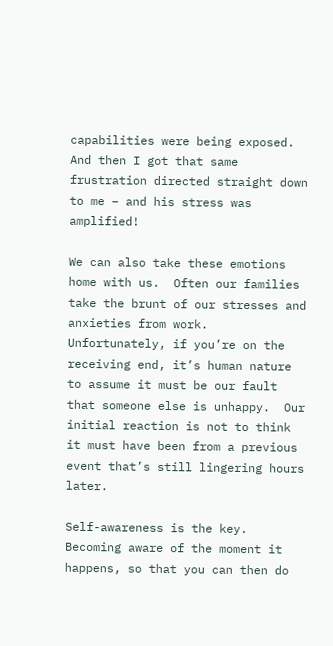capabilities were being exposed.  And then I got that same frustration directed straight down to me – and his stress was amplified!

We can also take these emotions home with us.  Often our families take the brunt of our stresses and anxieties from work.  Unfortunately, if you’re on the receiving end, it’s human nature to assume it must be our fault that someone else is unhappy.  Our initial reaction is not to think it must have been from a previous event that’s still lingering hours later.

Self-awareness is the key.  Becoming aware of the moment it happens, so that you can then do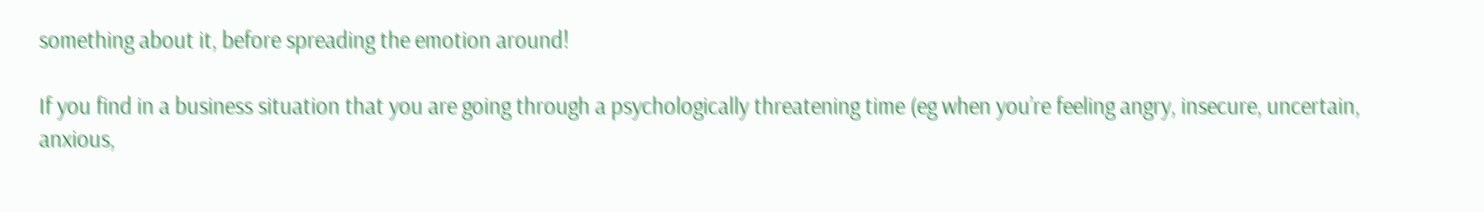something about it, before spreading the emotion around!

If you find in a business situation that you are going through a psychologically threatening time (eg when you’re feeling angry, insecure, uncertain, anxious,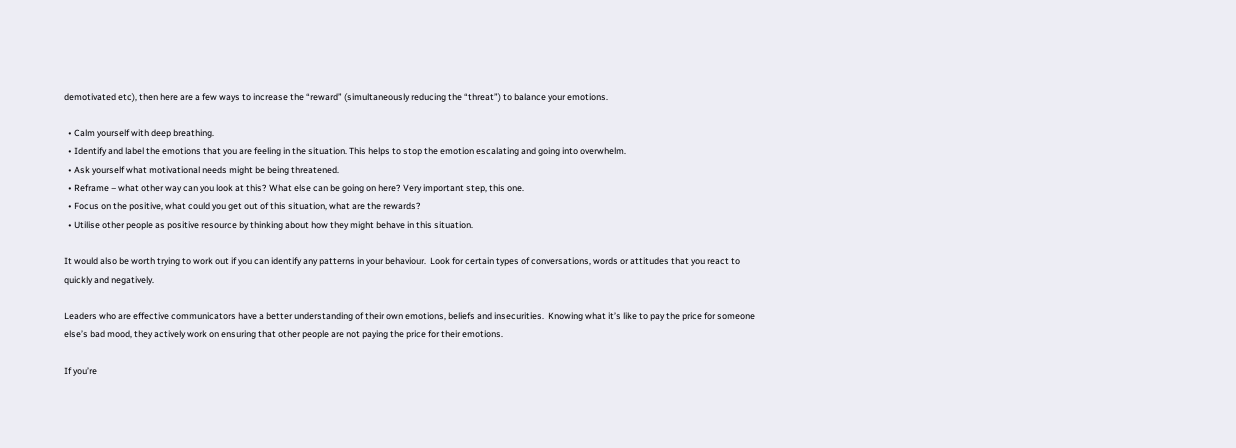demotivated etc), then here are a few ways to increase the “reward” (simultaneously reducing the “threat”) to balance your emotions.

  • Calm yourself with deep breathing.
  • Identify and label the emotions that you are feeling in the situation. This helps to stop the emotion escalating and going into overwhelm.
  • Ask yourself what motivational needs might be being threatened.
  • Reframe – what other way can you look at this? What else can be going on here? Very important step, this one.
  • Focus on the positive, what could you get out of this situation, what are the rewards?
  • Utilise other people as positive resource by thinking about how they might behave in this situation.

It would also be worth trying to work out if you can identify any patterns in your behaviour.  Look for certain types of conversations, words or attitudes that you react to quickly and negatively.

Leaders who are effective communicators have a better understanding of their own emotions, beliefs and insecurities.  Knowing what it’s like to pay the price for someone else’s bad mood, they actively work on ensuring that other people are not paying the price for their emotions.

If you’re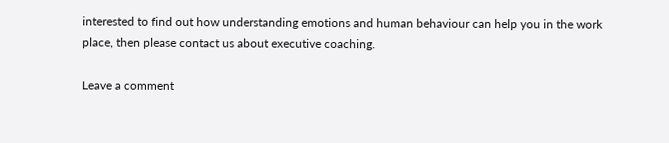interested to find out how understanding emotions and human behaviour can help you in the work place, then please contact us about executive coaching.

Leave a comment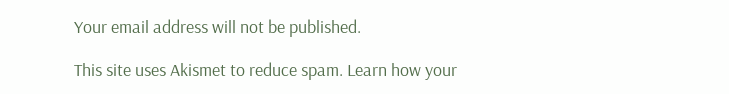Your email address will not be published.

This site uses Akismet to reduce spam. Learn how your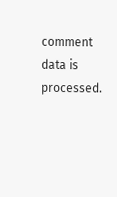comment data is processed.